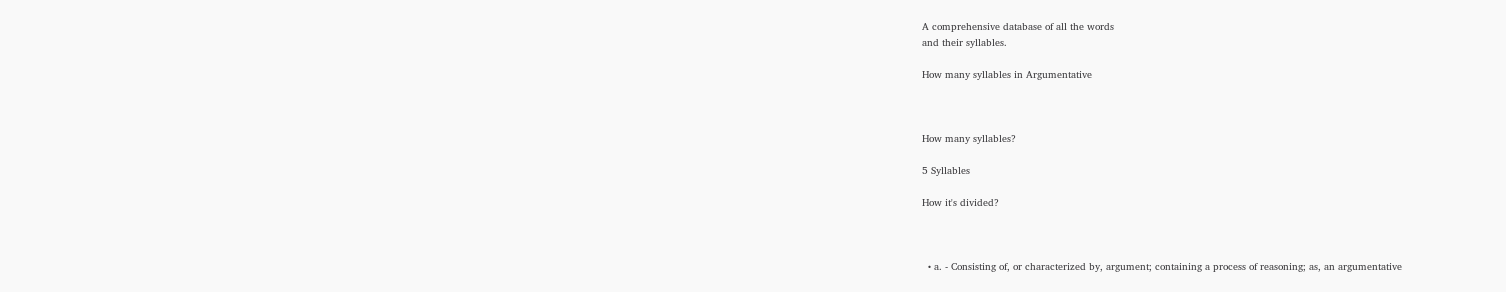A comprehensive database of all the words
and their syllables.

How many syllables in Argumentative



How many syllables?

5 Syllables

How it's divided?



  • a. - Consisting of, or characterized by, argument; containing a process of reasoning; as, an argumentative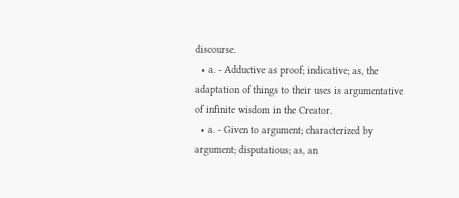discourse.
  • a. - Adductive as proof; indicative; as, the adaptation of things to their uses is argumentative of infinite wisdom in the Creator.
  • a. - Given to argument; characterized by argument; disputatious; as, an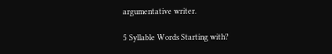argumentative writer.

5 Syllable Words Starting with?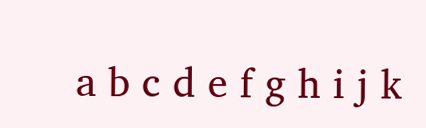a b c d e f g h i j k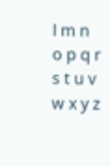l m n o p q r s t u v w x y z